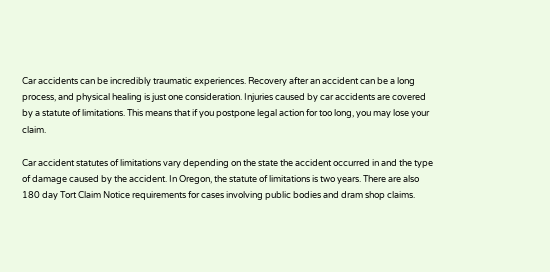Car accidents can be incredibly traumatic experiences. Recovery after an accident can be a long process, and physical healing is just one consideration. Injuries caused by car accidents are covered by a statute of limitations. This means that if you postpone legal action for too long, you may lose your claim.

Car accident statutes of limitations vary depending on the state the accident occurred in and the type of damage caused by the accident. In Oregon, the statute of limitations is two years. There are also 180 day Tort Claim Notice requirements for cases involving public bodies and dram shop claims.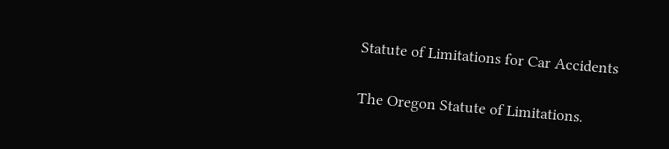Statute of Limitations for Car Accidents

The Oregon Statute of Limitations.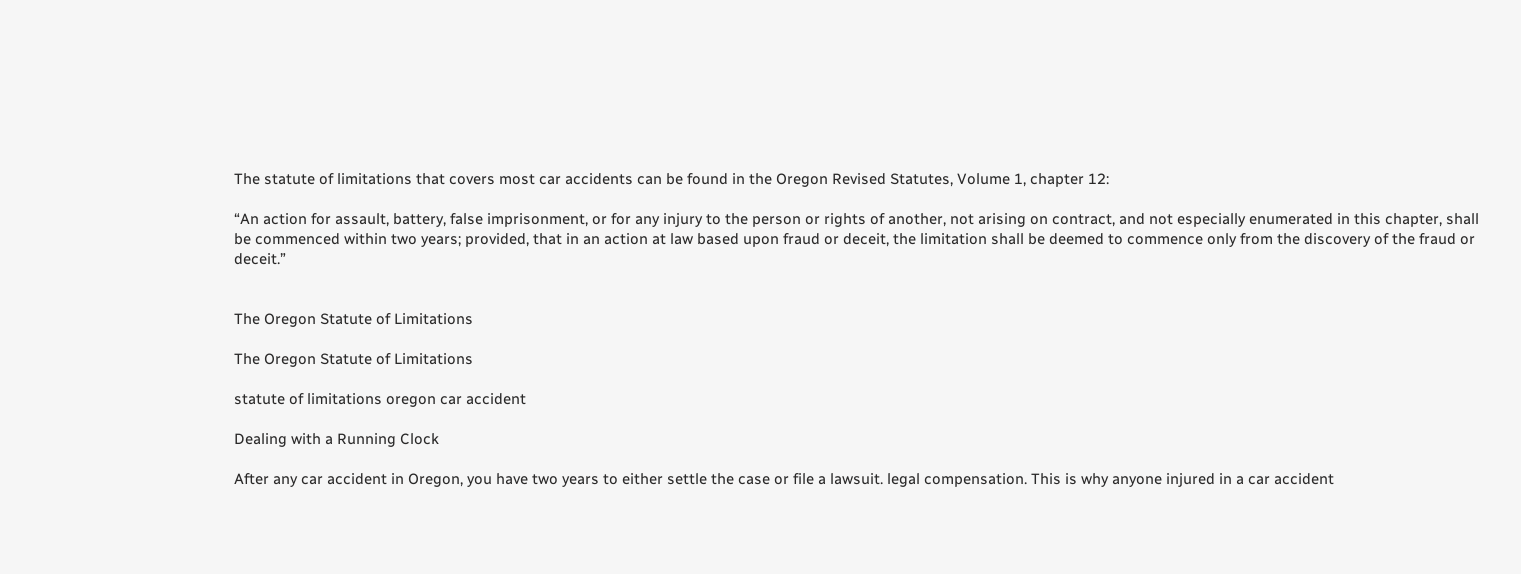The statute of limitations that covers most car accidents can be found in the Oregon Revised Statutes, Volume 1, chapter 12:

“An action for assault, battery, false imprisonment, or for any injury to the person or rights of another, not arising on contract, and not especially enumerated in this chapter, shall be commenced within two years; provided, that in an action at law based upon fraud or deceit, the limitation shall be deemed to commence only from the discovery of the fraud or deceit.”


The Oregon Statute of Limitations

The Oregon Statute of Limitations

statute of limitations oregon car accident

Dealing with a Running Clock

After any car accident in Oregon, you have two years to either settle the case or file a lawsuit. legal compensation. This is why anyone injured in a car accident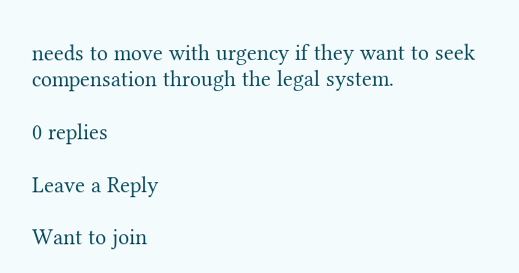needs to move with urgency if they want to seek compensation through the legal system.

0 replies

Leave a Reply

Want to join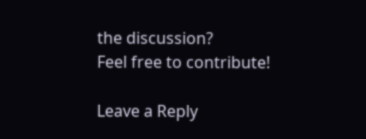the discussion?
Feel free to contribute!

Leave a Reply